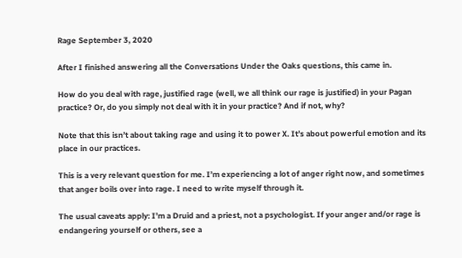Rage September 3, 2020

After I finished answering all the Conversations Under the Oaks questions, this came in.

How do you deal with rage, justified rage (well, we all think our rage is justified) in your Pagan practice? Or, do you simply not deal with it in your practice? And if not, why?

Note that this isn’t about taking rage and using it to power X. It’s about powerful emotion and its place in our practices.

This is a very relevant question for me. I’m experiencing a lot of anger right now, and sometimes that anger boils over into rage. I need to write myself through it.

The usual caveats apply: I’m a Druid and a priest, not a psychologist. If your anger and/or rage is endangering yourself or others, see a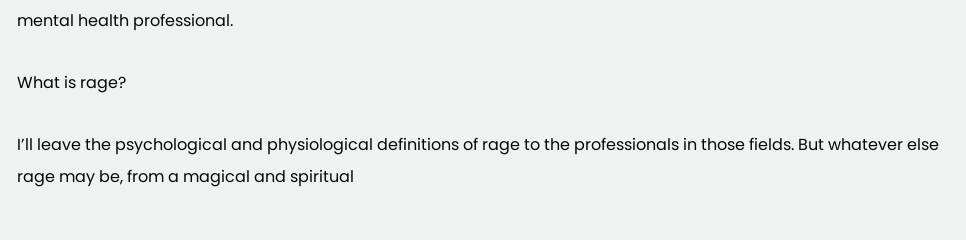mental health professional.

What is rage?

I’ll leave the psychological and physiological definitions of rage to the professionals in those fields. But whatever else rage may be, from a magical and spiritual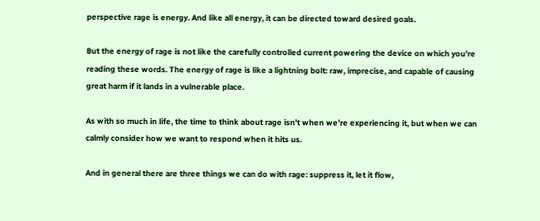perspective rage is energy. And like all energy, it can be directed toward desired goals.

But the energy of rage is not like the carefully controlled current powering the device on which you’re reading these words. The energy of rage is like a lightning bolt: raw, imprecise, and capable of causing great harm if it lands in a vulnerable place.

As with so much in life, the time to think about rage isn’t when we’re experiencing it, but when we can calmly consider how we want to respond when it hits us.

And in general there are three things we can do with rage: suppress it, let it flow,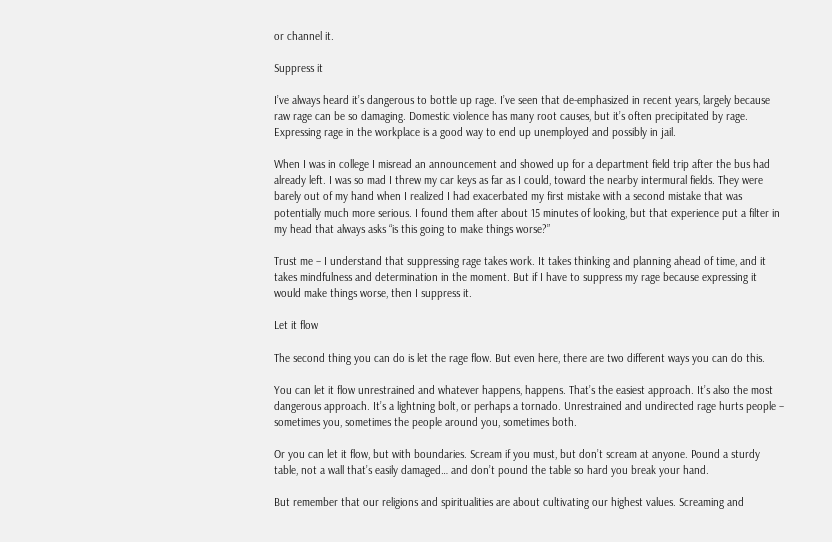or channel it.

Suppress it

I’ve always heard it’s dangerous to bottle up rage. I’ve seen that de-emphasized in recent years, largely because raw rage can be so damaging. Domestic violence has many root causes, but it’s often precipitated by rage. Expressing rage in the workplace is a good way to end up unemployed and possibly in jail.

When I was in college I misread an announcement and showed up for a department field trip after the bus had already left. I was so mad I threw my car keys as far as I could, toward the nearby intermural fields. They were barely out of my hand when I realized I had exacerbated my first mistake with a second mistake that was potentially much more serious. I found them after about 15 minutes of looking, but that experience put a filter in my head that always asks “is this going to make things worse?”

Trust me – I understand that suppressing rage takes work. It takes thinking and planning ahead of time, and it takes mindfulness and determination in the moment. But if I have to suppress my rage because expressing it would make things worse, then I suppress it.

Let it flow

The second thing you can do is let the rage flow. But even here, there are two different ways you can do this.

You can let it flow unrestrained and whatever happens, happens. That’s the easiest approach. It’s also the most dangerous approach. It’s a lightning bolt, or perhaps a tornado. Unrestrained and undirected rage hurts people – sometimes you, sometimes the people around you, sometimes both.

Or you can let it flow, but with boundaries. Scream if you must, but don’t scream at anyone. Pound a sturdy table, not a wall that’s easily damaged… and don’t pound the table so hard you break your hand.

But remember that our religions and spiritualities are about cultivating our highest values. Screaming and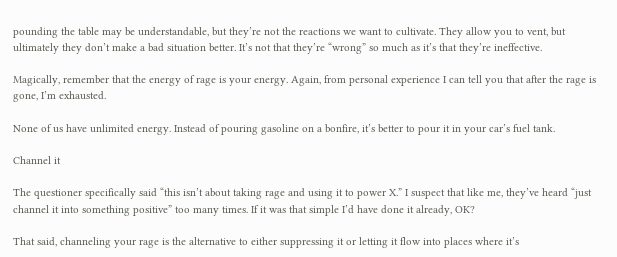pounding the table may be understandable, but they’re not the reactions we want to cultivate. They allow you to vent, but ultimately they don’t make a bad situation better. It’s not that they’re “wrong” so much as it’s that they’re ineffective.

Magically, remember that the energy of rage is your energy. Again, from personal experience I can tell you that after the rage is gone, I’m exhausted.

None of us have unlimited energy. Instead of pouring gasoline on a bonfire, it’s better to pour it in your car’s fuel tank.

Channel it

The questioner specifically said “this isn’t about taking rage and using it to power X.” I suspect that like me, they’ve heard “just channel it into something positive” too many times. If it was that simple I’d have done it already, OK?

That said, channeling your rage is the alternative to either suppressing it or letting it flow into places where it’s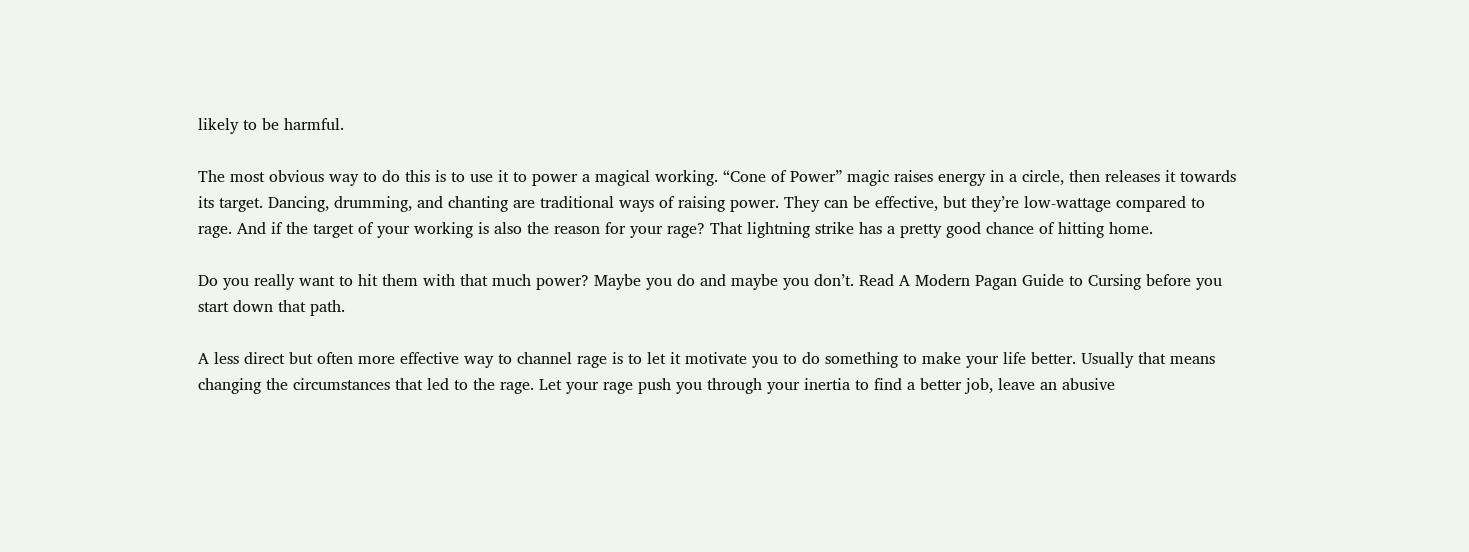likely to be harmful.

The most obvious way to do this is to use it to power a magical working. “Cone of Power” magic raises energy in a circle, then releases it towards its target. Dancing, drumming, and chanting are traditional ways of raising power. They can be effective, but they’re low-wattage compared to rage. And if the target of your working is also the reason for your rage? That lightning strike has a pretty good chance of hitting home.

Do you really want to hit them with that much power? Maybe you do and maybe you don’t. Read A Modern Pagan Guide to Cursing before you start down that path.

A less direct but often more effective way to channel rage is to let it motivate you to do something to make your life better. Usually that means changing the circumstances that led to the rage. Let your rage push you through your inertia to find a better job, leave an abusive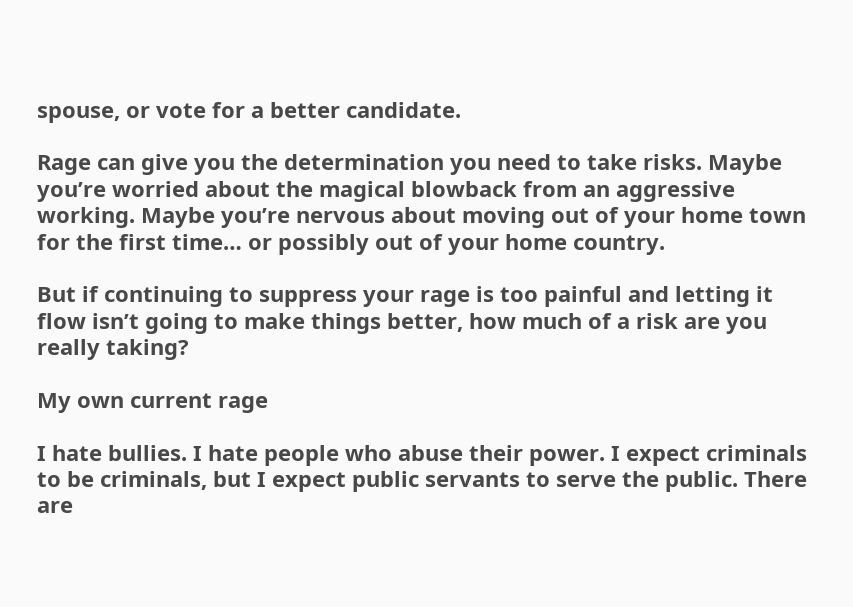spouse, or vote for a better candidate.

Rage can give you the determination you need to take risks. Maybe you’re worried about the magical blowback from an aggressive working. Maybe you’re nervous about moving out of your home town for the first time… or possibly out of your home country.

But if continuing to suppress your rage is too painful and letting it flow isn’t going to make things better, how much of a risk are you really taking?

My own current rage

I hate bullies. I hate people who abuse their power. I expect criminals to be criminals, but I expect public servants to serve the public. There are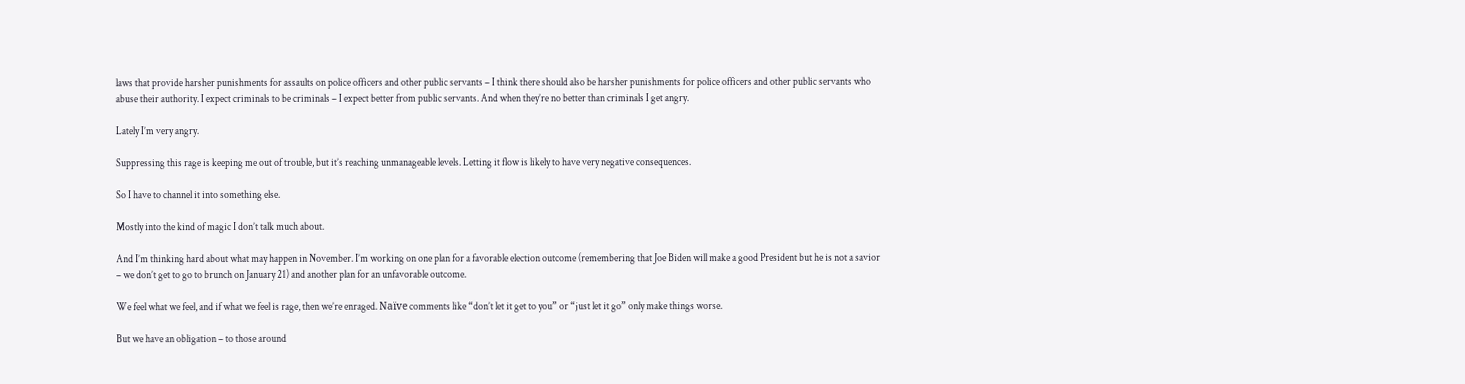laws that provide harsher punishments for assaults on police officers and other public servants – I think there should also be harsher punishments for police officers and other public servants who abuse their authority. I expect criminals to be criminals – I expect better from public servants. And when they’re no better than criminals I get angry.

Lately I’m very angry.

Suppressing this rage is keeping me out of trouble, but it’s reaching unmanageable levels. Letting it flow is likely to have very negative consequences.

So I have to channel it into something else.

Mostly into the kind of magic I don’t talk much about.

And I’m thinking hard about what may happen in November. I’m working on one plan for a favorable election outcome (remembering that Joe Biden will make a good President but he is not a savior – we don’t get to go to brunch on January 21) and another plan for an unfavorable outcome.

We feel what we feel, and if what we feel is rage, then we’re enraged. Naïve comments like “don’t let it get to you” or “just let it go” only make things worse.

But we have an obligation – to those around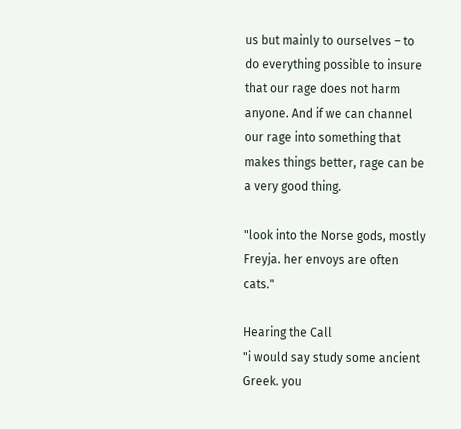us but mainly to ourselves – to do everything possible to insure that our rage does not harm anyone. And if we can channel our rage into something that makes things better, rage can be a very good thing.

"look into the Norse gods, mostly Freyja. her envoys are often cats."

Hearing the Call
"i would say study some ancient Greek. you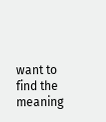want to find the meaning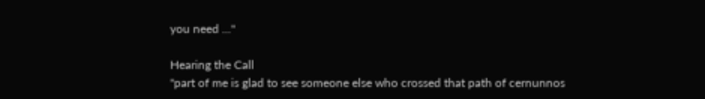you need ..."

Hearing the Call
"part of me is glad to see someone else who crossed that path of cernunnos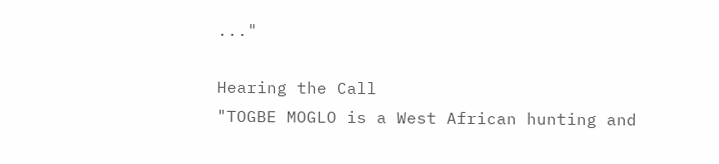..."

Hearing the Call
"TOGBE MOGLO is a West African hunting and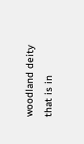woodland deity that is in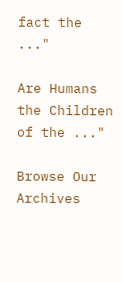fact the ..."

Are Humans the Children of the ..."

Browse Our Archives